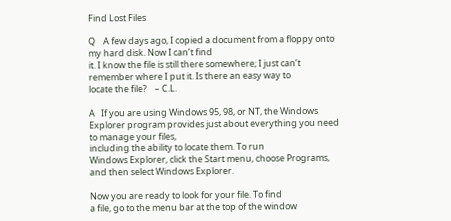Find Lost Files

Q    A few days ago, I copied a document from a floppy onto my hard disk. Now I can’t find
it. I know the file is still there somewhere; I just can’t remember where I put it. Is there an easy way to
locate the file?    – C.L.

A   If you are using Windows 95, 98, or NT, the Windows Explorer program provides just about everything you need to manage your files,
including the ability to locate them. To run
Windows Explorer, click the Start menu, choose Programs,
and then select Windows Explorer.

Now you are ready to look for your file. To find
a file, go to the menu bar at the top of the window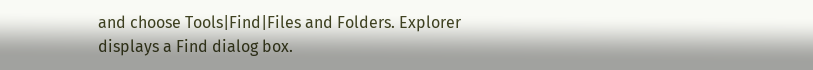and choose Tools|Find|Files and Folders. Explorer
displays a Find dialog box.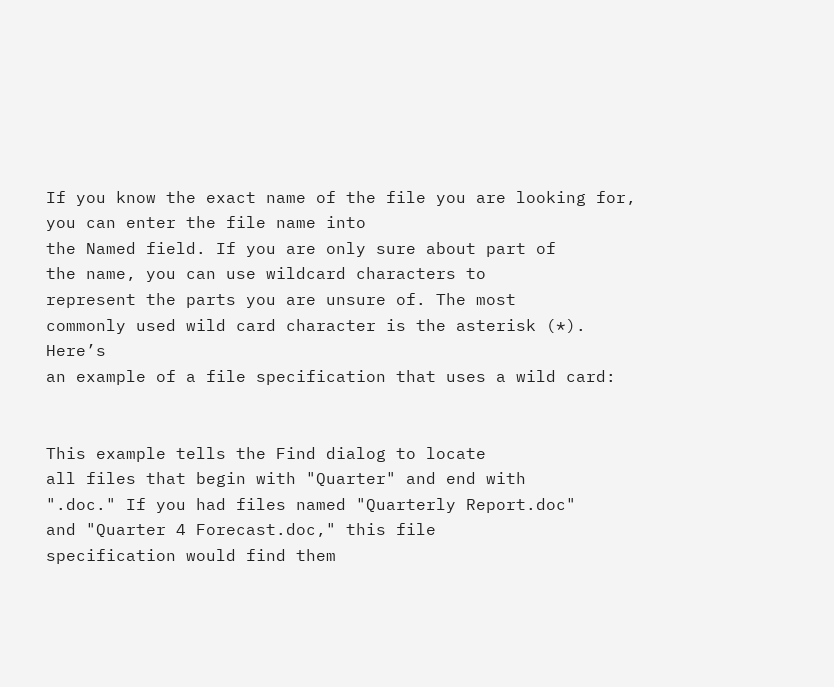If you know the exact name of the file you are looking for, you can enter the file name into
the Named field. If you are only sure about part of
the name, you can use wildcard characters to
represent the parts you are unsure of. The most
commonly used wild card character is the asterisk (*). Here’s
an example of a file specification that uses a wild card:


This example tells the Find dialog to locate
all files that begin with "Quarter" and end with
".doc." If you had files named "Quarterly Report.doc"
and "Quarter 4 Forecast.doc," this file
specification would find them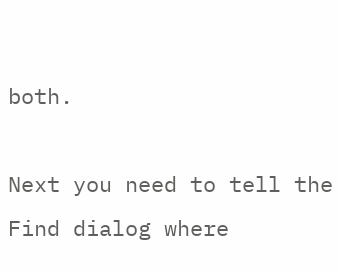both.

Next you need to tell the Find dialog where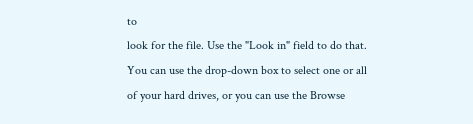to
look for the file. Use the "Look in" field to do that.
You can use the drop-down box to select one or all
of your hard drives, or you can use the Browse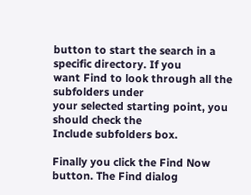button to start the search in a specific directory. If you
want Find to look through all the subfolders under
your selected starting point, you should check the
Include subfolders box.

Finally you click the Find Now button. The Find dialog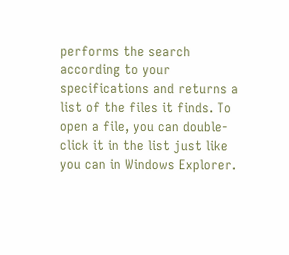performs the search according to your
specifications and returns a list of the files it finds. To
open a file, you can double-click it in the list just like
you can in Windows Explorer.